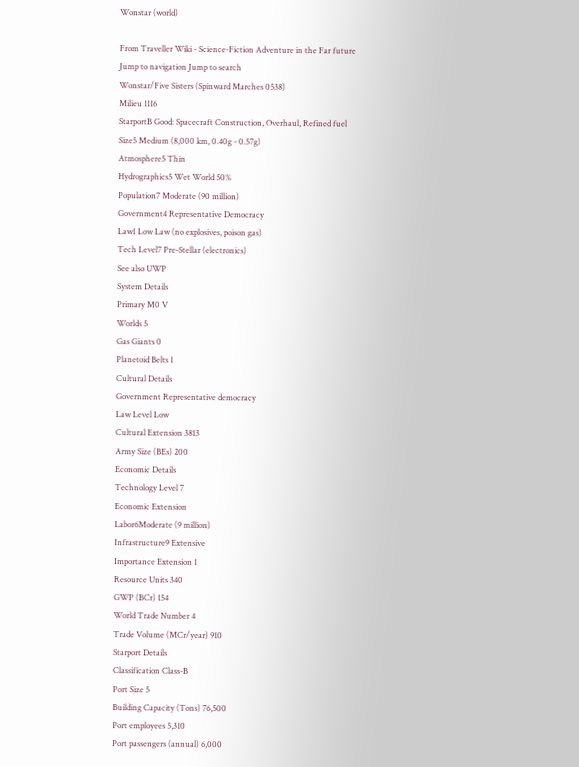Wonstar (world)

From Traveller Wiki - Science-Fiction Adventure in the Far future
Jump to navigation Jump to search
Wonstar/Five Sisters (Spinward Marches 0538)
Milieu 1116
StarportB Good: Spacecraft Construction, Overhaul, Refined fuel
Size5 Medium (8,000 km, 0.40g - 0.57g)
Atmosphere5 Thin
Hydrographics5 Wet World 50%
Population7 Moderate (90 million)
Government4 Representative Democracy
Law1 Low Law (no explosives, poison gas)
Tech Level7 Pre-Stellar (electronics)
See also UWP
System Details
Primary M0 V
Worlds 5
Gas Giants 0
Planetoid Belts 1
Cultural Details
Government Representative democracy
Law Level Low
Cultural Extension 3813
Army Size (BEs) 200
Economic Details
Technology Level 7
Economic Extension
Labor6Moderate (9 million)
Infrastructure9 Extensive
Importance Extension 1
Resource Units 340
GWP (BCr) 154
World Trade Number 4
Trade Volume (MCr/year) 910
Starport Details
Classification Class-B
Port Size 5
Building Capacity (Tons) 76,500
Port employees 5,310
Port passengers (annual) 6,000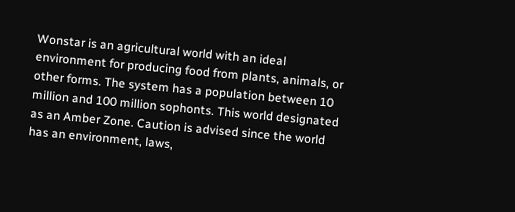Wonstar is an agricultural world with an ideal environment for producing food from plants, animals, or other forms. The system has a population between 10 million and 100 million sophonts. This world designated as an Amber Zone. Caution is advised since the world has an environment, laws,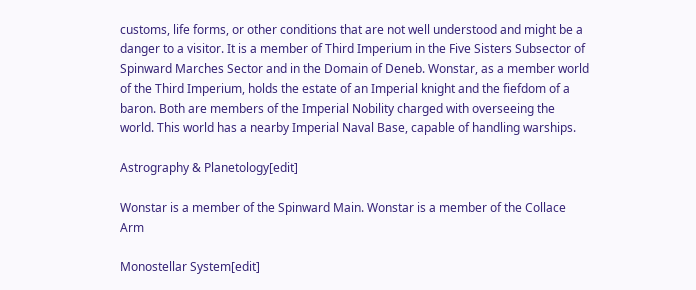customs, life forms, or other conditions that are not well understood and might be a danger to a visitor. It is a member of Third Imperium in the Five Sisters Subsector of Spinward Marches Sector and in the Domain of Deneb. Wonstar, as a member world of the Third Imperium, holds the estate of an Imperial knight and the fiefdom of a baron. Both are members of the Imperial Nobility charged with overseeing the world. This world has a nearby Imperial Naval Base, capable of handling warships.

Astrography & Planetology[edit]

Wonstar is a member of the Spinward Main. Wonstar is a member of the Collace Arm

Monostellar System[edit]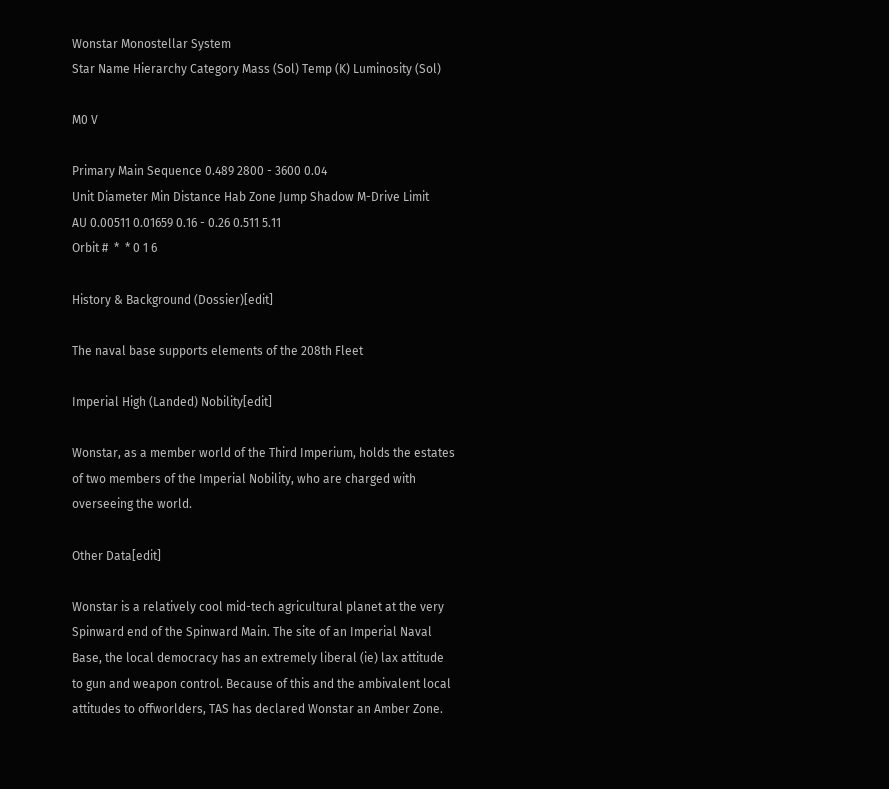Wonstar Monostellar System
Star Name Hierarchy Category Mass (Sol) Temp (K) Luminosity (Sol)

M0 V

Primary Main Sequence 0.489 2800 - 3600 0.04
Unit Diameter Min Distance Hab Zone Jump Shadow M-Drive Limit
AU 0.00511 0.01659 0.16 - 0.26 0.511 5.11
Orbit #  *  * 0 1 6

History & Background (Dossier)[edit]

The naval base supports elements of the 208th Fleet

Imperial High (Landed) Nobility[edit]

Wonstar, as a member world of the Third Imperium, holds the estates of two members of the Imperial Nobility, who are charged with overseeing the world.

Other Data[edit]

Wonstar is a relatively cool mid-tech agricultural planet at the very Spinward end of the Spinward Main. The site of an Imperial Naval Base, the local democracy has an extremely liberal (ie) lax attitude to gun and weapon control. Because of this and the ambivalent local attitudes to offworlders, TAS has declared Wonstar an Amber Zone.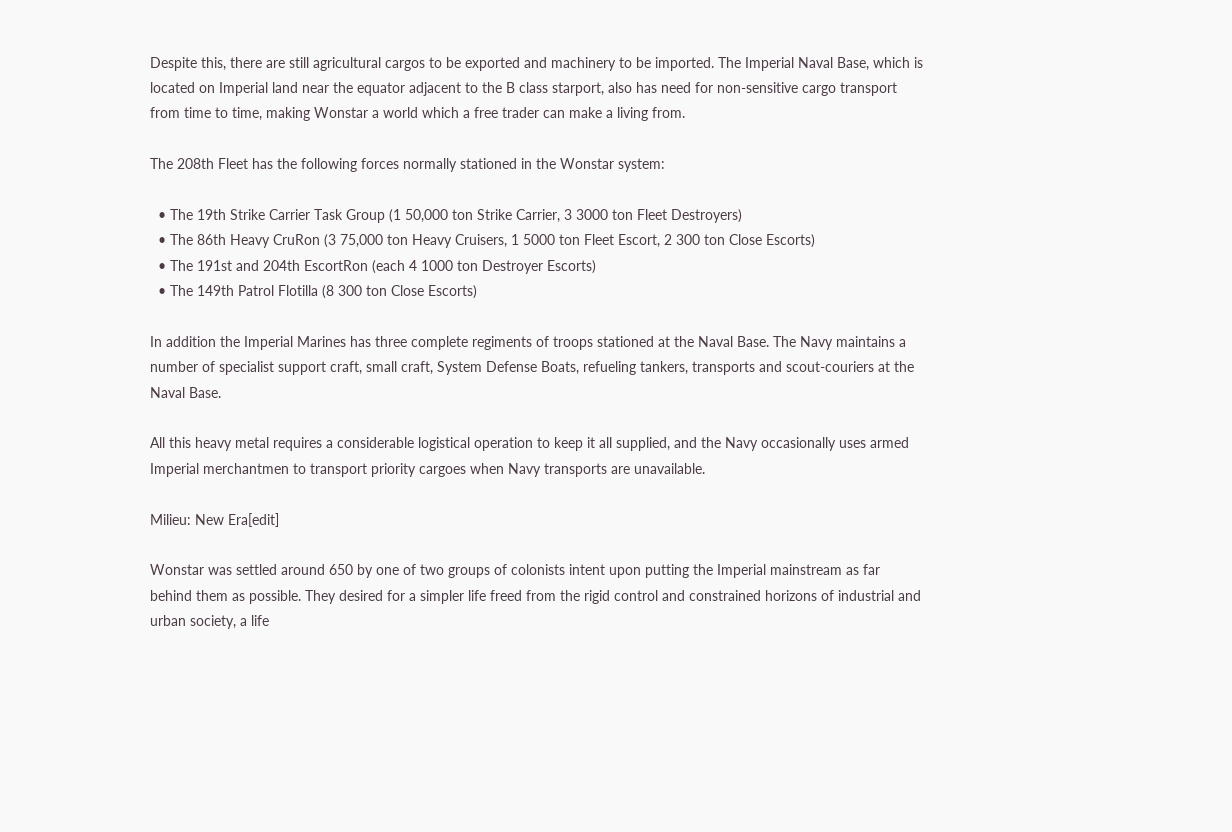Despite this, there are still agricultural cargos to be exported and machinery to be imported. The Imperial Naval Base, which is located on Imperial land near the equator adjacent to the B class starport, also has need for non-sensitive cargo transport from time to time, making Wonstar a world which a free trader can make a living from.

The 208th Fleet has the following forces normally stationed in the Wonstar system:

  • The 19th Strike Carrier Task Group (1 50,000 ton Strike Carrier, 3 3000 ton Fleet Destroyers)
  • The 86th Heavy CruRon (3 75,000 ton Heavy Cruisers, 1 5000 ton Fleet Escort, 2 300 ton Close Escorts)
  • The 191st and 204th EscortRon (each 4 1000 ton Destroyer Escorts)
  • The 149th Patrol Flotilla (8 300 ton Close Escorts)

In addition the Imperial Marines has three complete regiments of troops stationed at the Naval Base. The Navy maintains a number of specialist support craft, small craft, System Defense Boats, refueling tankers, transports and scout-couriers at the Naval Base.

All this heavy metal requires a considerable logistical operation to keep it all supplied, and the Navy occasionally uses armed Imperial merchantmen to transport priority cargoes when Navy transports are unavailable.

Milieu: New Era[edit]

Wonstar was settled around 650 by one of two groups of colonists intent upon putting the Imperial mainstream as far behind them as possible. They desired for a simpler life freed from the rigid control and constrained horizons of industrial and urban society, a life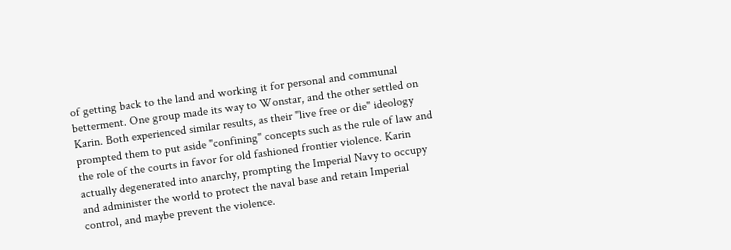of getting back to the land and working it for personal and communal betterment. One group made its way to Wonstar, and the other settled on Karin. Both experienced similar results, as their "live free or die" ideology prompted them to put aside "confining" concepts such as the rule of law and the role of the courts in favor for old fashioned frontier violence. Karin actually degenerated into anarchy, prompting the Imperial Navy to occupy and administer the world to protect the naval base and retain Imperial control, and maybe prevent the violence.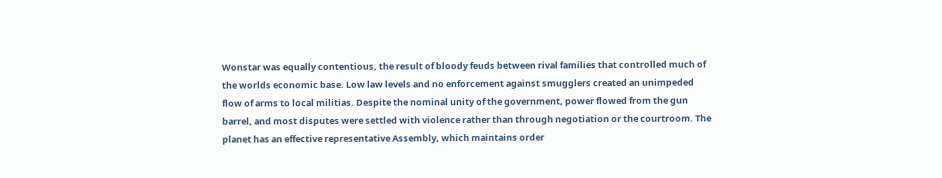Wonstar was equally contentious, the result of bloody feuds between rival families that controlled much of the worlds economic base. Low law levels and no enforcement against smugglers created an unimpeded flow of arms to local militias. Despite the nominal unity of the government, power flowed from the gun barrel, and most disputes were settled with violence rather than through negotiation or the courtroom. The planet has an effective representative Assembly, which maintains order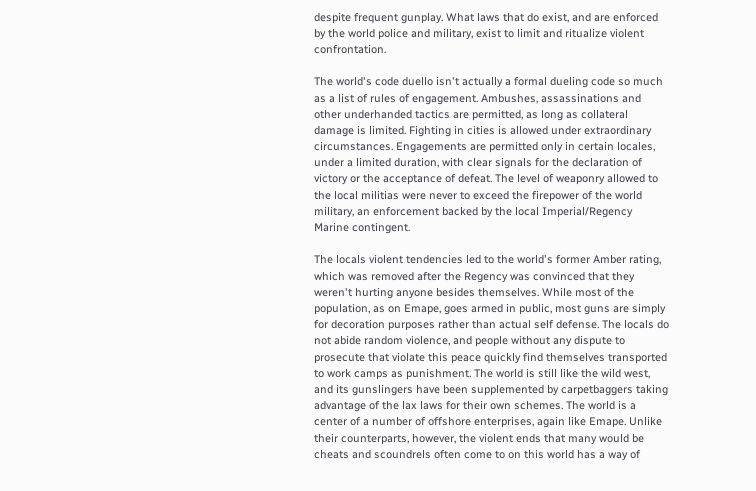despite frequent gunplay. What laws that do exist, and are enforced by the world police and military, exist to limit and ritualize violent confrontation.

The world's code duello isn't actually a formal dueling code so much as a list of rules of engagement. Ambushes, assassinations and other underhanded tactics are permitted, as long as collateral damage is limited. Fighting in cities is allowed under extraordinary circumstances. Engagements are permitted only in certain locales, under a limited duration, with clear signals for the declaration of victory or the acceptance of defeat. The level of weaponry allowed to the local militias were never to exceed the firepower of the world military, an enforcement backed by the local Imperial/Regency Marine contingent.

The locals violent tendencies led to the world's former Amber rating, which was removed after the Regency was convinced that they weren't hurting anyone besides themselves. While most of the population, as on Emape, goes armed in public, most guns are simply for decoration purposes rather than actual self defense. The locals do not abide random violence, and people without any dispute to prosecute that violate this peace quickly find themselves transported to work camps as punishment. The world is still like the wild west, and its gunslingers have been supplemented by carpetbaggers taking advantage of the lax laws for their own schemes. The world is a center of a number of offshore enterprises, again like Emape. Unlike their counterparts, however, the violent ends that many would be cheats and scoundrels often come to on this world has a way of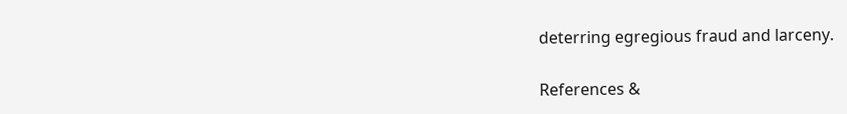deterring egregious fraud and larceny.

References &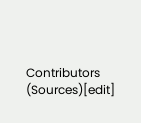Contributors (Sources)[edit]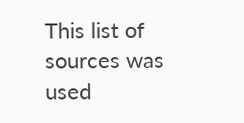This list of sources was used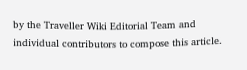by the Traveller Wiki Editorial Team and individual contributors to compose this article.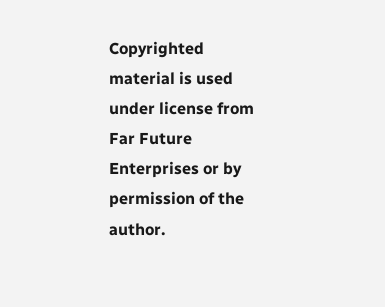Copyrighted material is used under license from Far Future Enterprises or by permission of the author.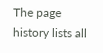The page history lists all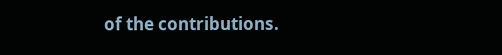of the contributions.